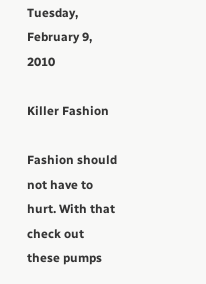Tuesday, February 9, 2010

Killer Fashion

Fashion should not have to hurt. With that check out these pumps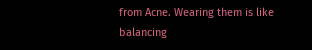from Acne. Wearing them is like balancing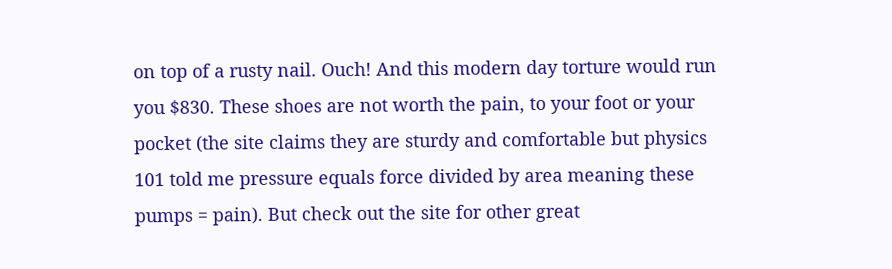on top of a rusty nail. Ouch! And this modern day torture would run you $830. These shoes are not worth the pain, to your foot or your pocket (the site claims they are sturdy and comfortable but physics 101 told me pressure equals force divided by area meaning these pumps = pain). But check out the site for other great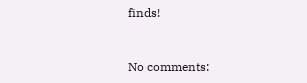finds!


No comments: